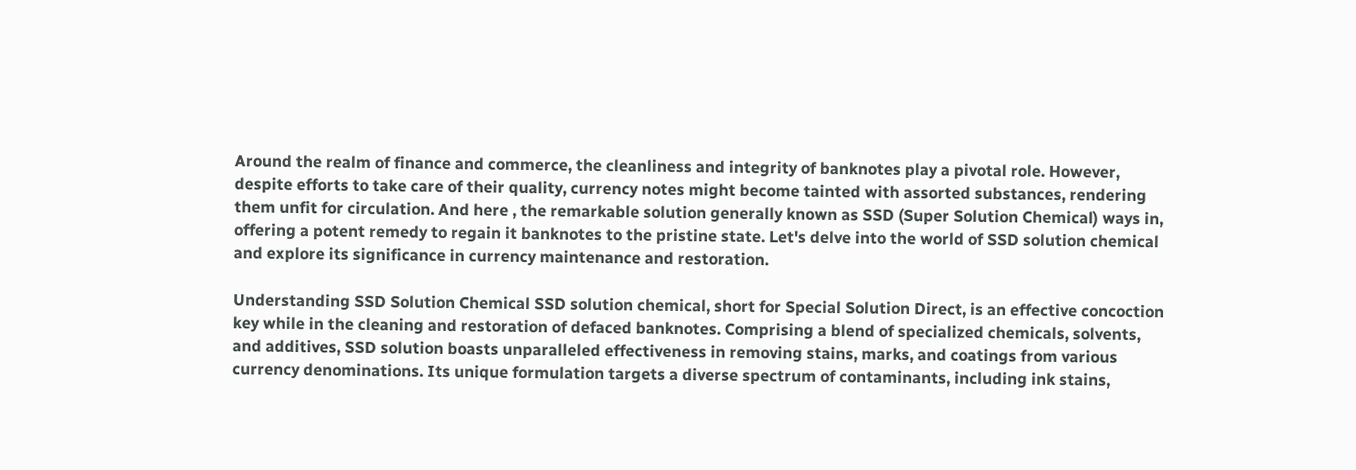Around the realm of finance and commerce, the cleanliness and integrity of banknotes play a pivotal role. However, despite efforts to take care of their quality, currency notes might become tainted with assorted substances, rendering them unfit for circulation. And here , the remarkable solution generally known as SSD (Super Solution Chemical) ways in, offering a potent remedy to regain it banknotes to the pristine state. Let's delve into the world of SSD solution chemical and explore its significance in currency maintenance and restoration.

Understanding SSD Solution Chemical SSD solution chemical, short for Special Solution Direct, is an effective concoction key while in the cleaning and restoration of defaced banknotes. Comprising a blend of specialized chemicals, solvents, and additives, SSD solution boasts unparalleled effectiveness in removing stains, marks, and coatings from various currency denominations. Its unique formulation targets a diverse spectrum of contaminants, including ink stains,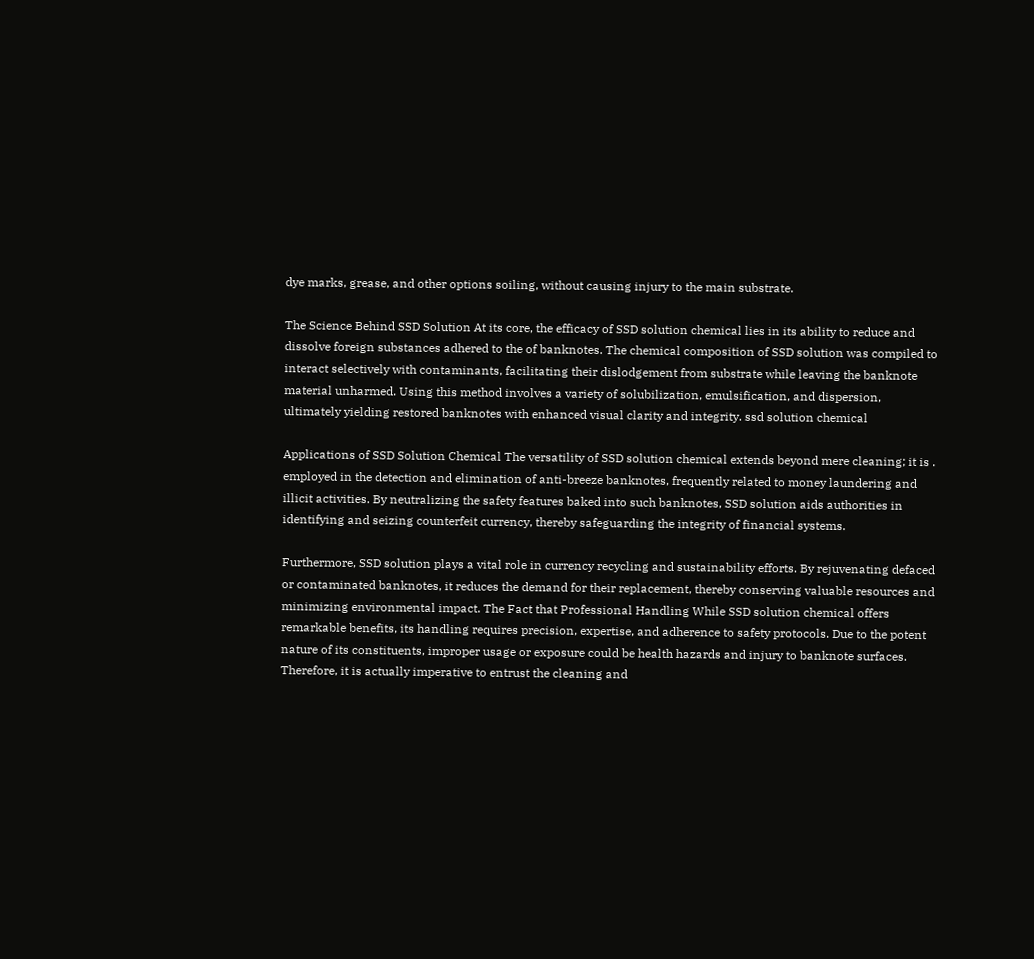dye marks, grease, and other options soiling, without causing injury to the main substrate.

The Science Behind SSD Solution At its core, the efficacy of SSD solution chemical lies in its ability to reduce and dissolve foreign substances adhered to the of banknotes. The chemical composition of SSD solution was compiled to interact selectively with contaminants, facilitating their dislodgement from substrate while leaving the banknote material unharmed. Using this method involves a variety of solubilization, emulsification, and dispersion, ultimately yielding restored banknotes with enhanced visual clarity and integrity. ssd solution chemical

Applications of SSD Solution Chemical The versatility of SSD solution chemical extends beyond mere cleaning; it is . employed in the detection and elimination of anti-breeze banknotes, frequently related to money laundering and illicit activities. By neutralizing the safety features baked into such banknotes, SSD solution aids authorities in identifying and seizing counterfeit currency, thereby safeguarding the integrity of financial systems.

Furthermore, SSD solution plays a vital role in currency recycling and sustainability efforts. By rejuvenating defaced or contaminated banknotes, it reduces the demand for their replacement, thereby conserving valuable resources and minimizing environmental impact. The Fact that Professional Handling While SSD solution chemical offers remarkable benefits, its handling requires precision, expertise, and adherence to safety protocols. Due to the potent nature of its constituents, improper usage or exposure could be health hazards and injury to banknote surfaces. Therefore, it is actually imperative to entrust the cleaning and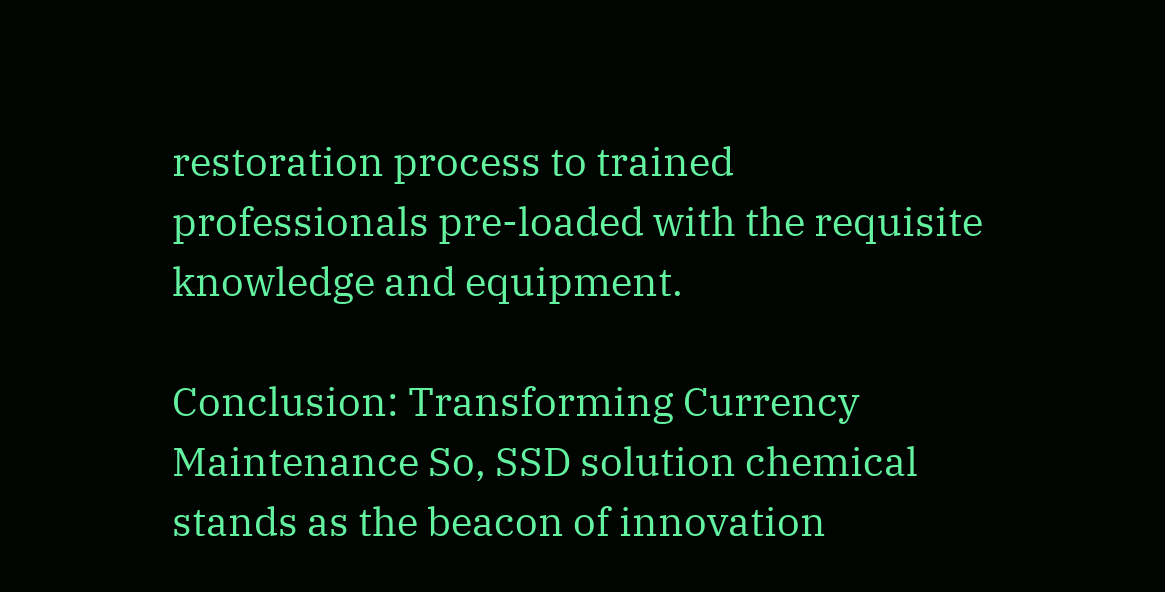restoration process to trained professionals pre-loaded with the requisite knowledge and equipment.

Conclusion: Transforming Currency Maintenance So, SSD solution chemical stands as the beacon of innovation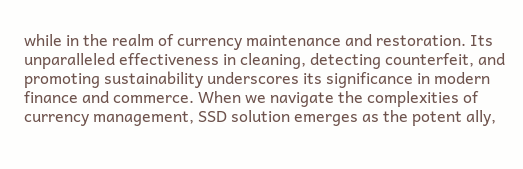while in the realm of currency maintenance and restoration. Its unparalleled effectiveness in cleaning, detecting counterfeit, and promoting sustainability underscores its significance in modern finance and commerce. When we navigate the complexities of currency management, SSD solution emerges as the potent ally,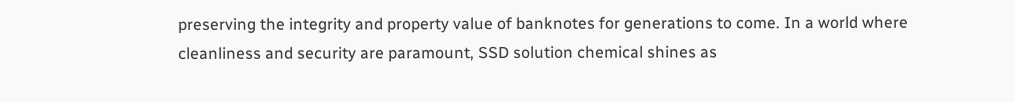preserving the integrity and property value of banknotes for generations to come. In a world where cleanliness and security are paramount, SSD solution chemical shines as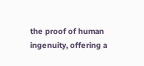the proof of human ingenuity, offering a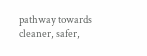pathway towards cleaner, safer,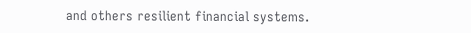and others resilient financial systems.